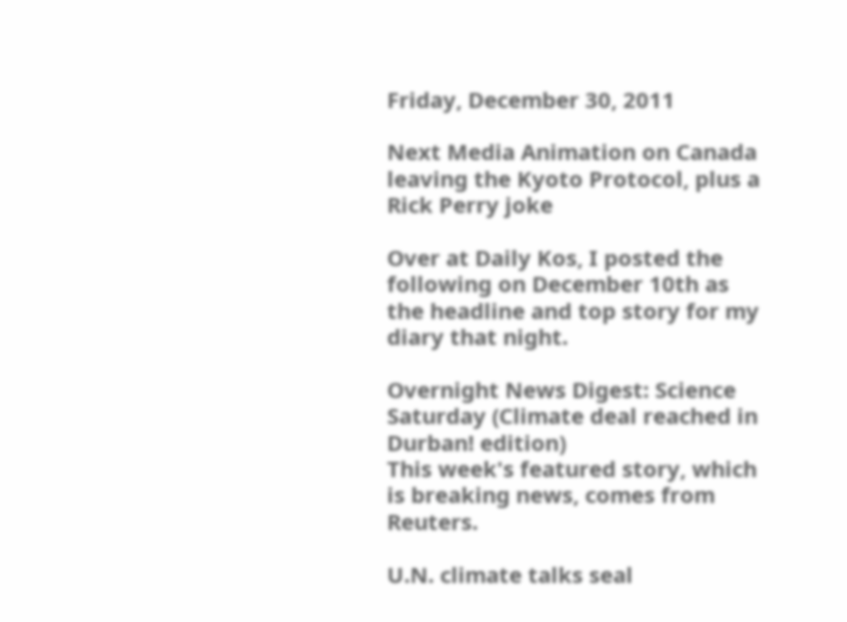Friday, December 30, 2011

Next Media Animation on Canada leaving the Kyoto Protocol, plus a Rick Perry joke

Over at Daily Kos, I posted the following on December 10th as the headline and top story for my diary that night.

Overnight News Digest: Science Saturday (Climate deal reached in Durban! edition)
This week's featured story, which is breaking news, comes from Reuters.

U.N. climate talks seal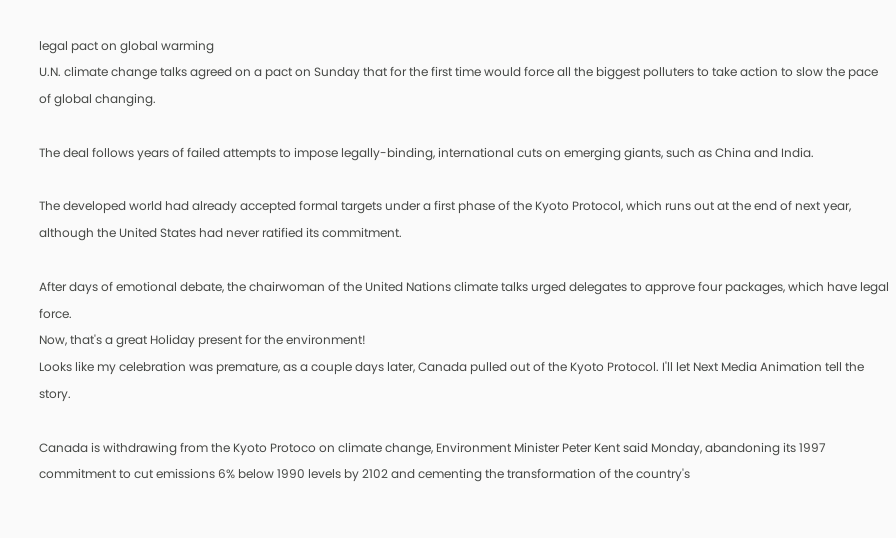legal pact on global warming
U.N. climate change talks agreed on a pact on Sunday that for the first time would force all the biggest polluters to take action to slow the pace of global changing.

The deal follows years of failed attempts to impose legally-binding, international cuts on emerging giants, such as China and India.

The developed world had already accepted formal targets under a first phase of the Kyoto Protocol, which runs out at the end of next year, although the United States had never ratified its commitment.

After days of emotional debate, the chairwoman of the United Nations climate talks urged delegates to approve four packages, which have legal force.
Now, that's a great Holiday present for the environment!
Looks like my celebration was premature, as a couple days later, Canada pulled out of the Kyoto Protocol. I'll let Next Media Animation tell the story.

Canada is withdrawing from the Kyoto Protoco on climate change, Environment Minister Peter Kent said Monday, abandoning its 1997 commitment to cut emissions 6% below 1990 levels by 2102 and cementing the transformation of the country's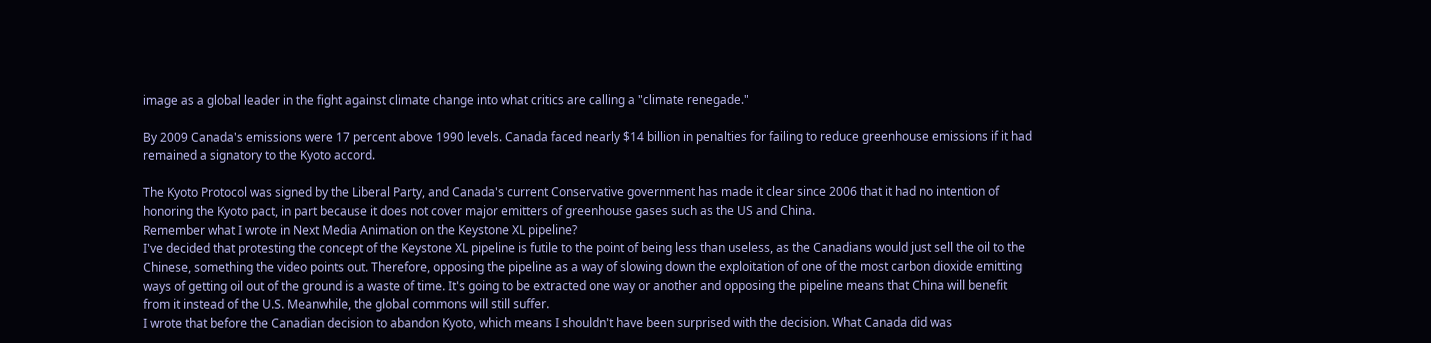image as a global leader in the fight against climate change into what critics are calling a "climate renegade."

By 2009 Canada's emissions were 17 percent above 1990 levels. Canada faced nearly $14 billion in penalties for failing to reduce greenhouse emissions if it had remained a signatory to the Kyoto accord.

The Kyoto Protocol was signed by the Liberal Party, and Canada's current Conservative government has made it clear since 2006 that it had no intention of honoring the Kyoto pact, in part because it does not cover major emitters of greenhouse gases such as the US and China.
Remember what I wrote in Next Media Animation on the Keystone XL pipeline?
I've decided that protesting the concept of the Keystone XL pipeline is futile to the point of being less than useless, as the Canadians would just sell the oil to the Chinese, something the video points out. Therefore, opposing the pipeline as a way of slowing down the exploitation of one of the most carbon dioxide emitting ways of getting oil out of the ground is a waste of time. It's going to be extracted one way or another and opposing the pipeline means that China will benefit from it instead of the U.S. Meanwhile, the global commons will still suffer.
I wrote that before the Canadian decision to abandon Kyoto, which means I shouldn't have been surprised with the decision. What Canada did was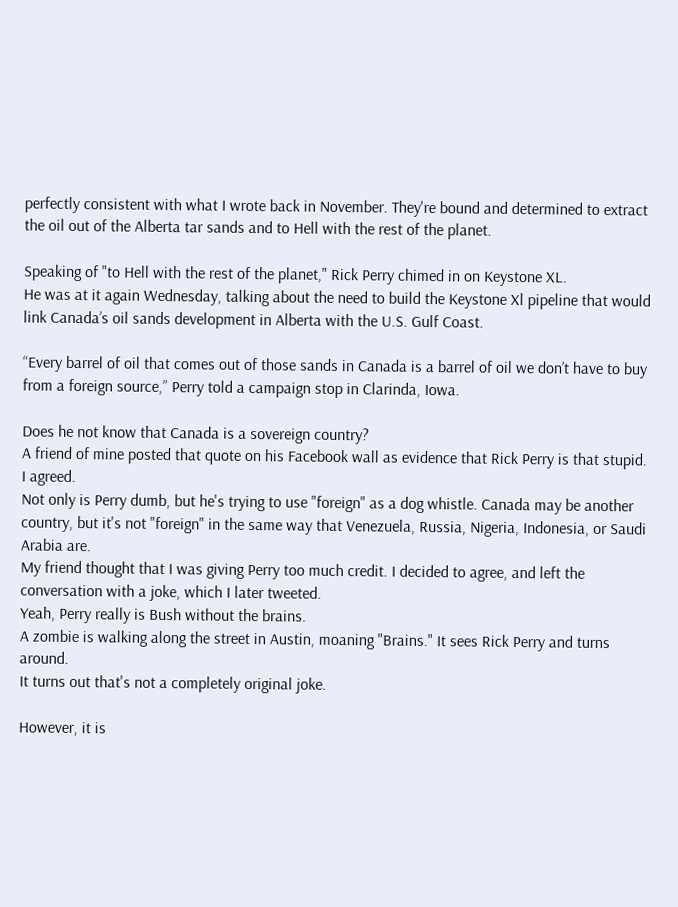perfectly consistent with what I wrote back in November. They're bound and determined to extract the oil out of the Alberta tar sands and to Hell with the rest of the planet.

Speaking of "to Hell with the rest of the planet," Rick Perry chimed in on Keystone XL.
He was at it again Wednesday, talking about the need to build the Keystone Xl pipeline that would link Canada’s oil sands development in Alberta with the U.S. Gulf Coast.

“Every barrel of oil that comes out of those sands in Canada is a barrel of oil we don’t have to buy from a foreign source,” Perry told a campaign stop in Clarinda, Iowa.

Does he not know that Canada is a sovereign country?
A friend of mine posted that quote on his Facebook wall as evidence that Rick Perry is that stupid. I agreed.
Not only is Perry dumb, but he's trying to use "foreign" as a dog whistle. Canada may be another country, but it's not "foreign" in the same way that Venezuela, Russia, Nigeria, Indonesia, or Saudi Arabia are.
My friend thought that I was giving Perry too much credit. I decided to agree, and left the conversation with a joke, which I later tweeted.
Yeah, Perry really is Bush without the brains.
A zombie is walking along the street in Austin, moaning "Brains." It sees Rick Perry and turns around.
It turns out that's not a completely original joke.

However, it is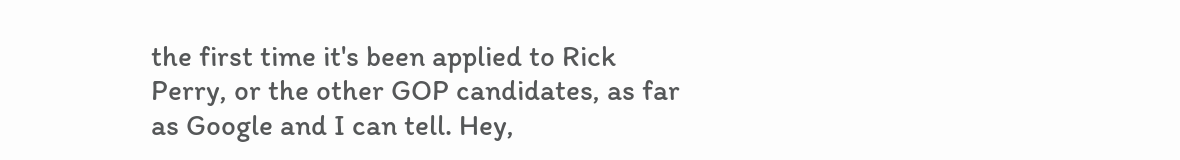the first time it's been applied to Rick Perry, or the other GOP candidates, as far as Google and I can tell. Hey,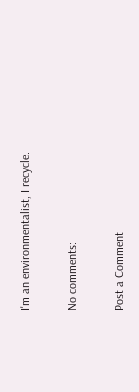I'm an environmentalist, I recycle.

No comments:

Post a Comment